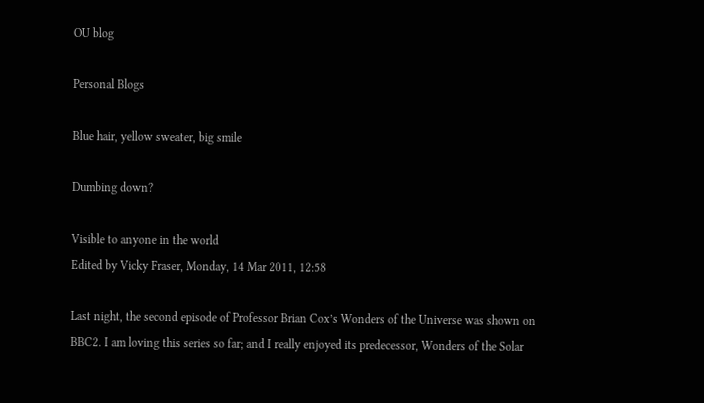OU blog

Personal Blogs

Blue hair, yellow sweater, big smile

Dumbing down?

Visible to anyone in the world
Edited by Vicky Fraser, Monday, 14 Mar 2011, 12:58

Last night, the second episode of Professor Brian Cox’s Wonders of the Universe was shown on BBC2. I am loving this series so far; and I really enjoyed its predecessor, Wonders of the Solar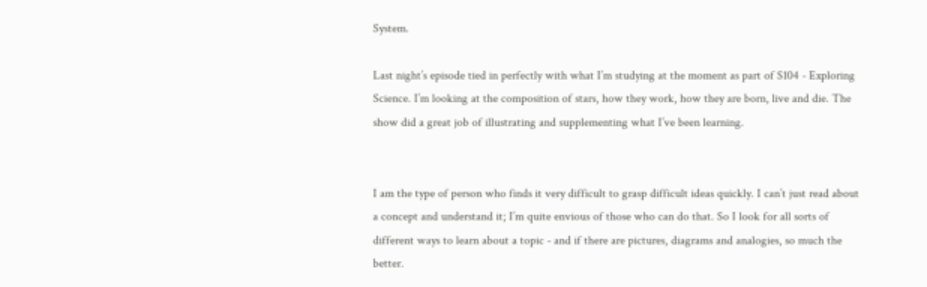System.

Last night’s episode tied in perfectly with what I’m studying at the moment as part of S104 - Exploring Science. I’m looking at the composition of stars, how they work, how they are born, live and die. The show did a great job of illustrating and supplementing what I’ve been learning.


I am the type of person who finds it very difficult to grasp difficult ideas quickly. I can’t just read about a concept and understand it; I’m quite envious of those who can do that. So I look for all sorts of different ways to learn about a topic - and if there are pictures, diagrams and analogies, so much the better.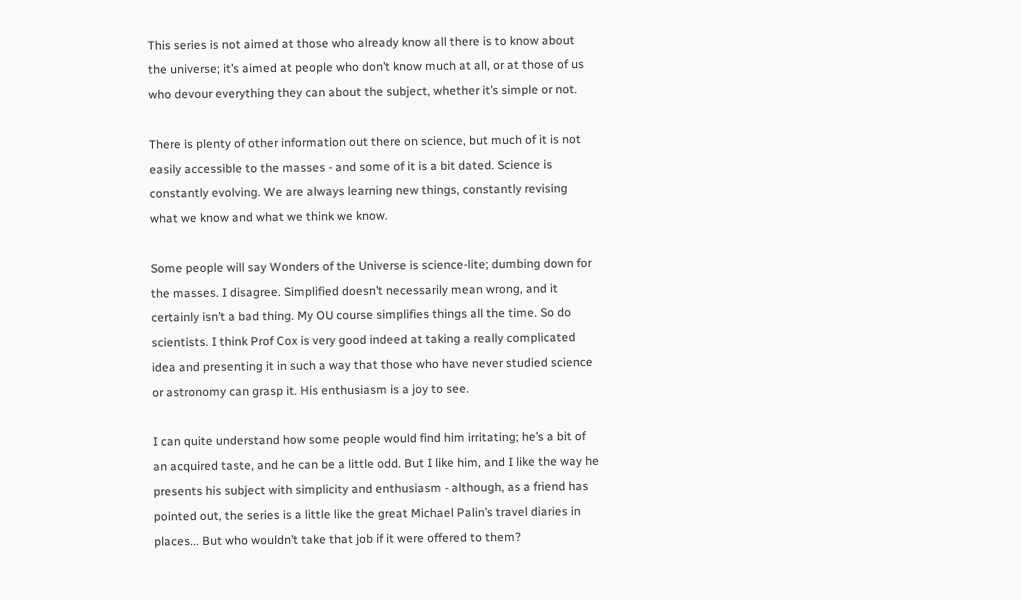This series is not aimed at those who already know all there is to know about the universe; it’s aimed at people who don’t know much at all, or at those of us who devour everything they can about the subject, whether it’s simple or not.

There is plenty of other information out there on science, but much of it is not easily accessible to the masses - and some of it is a bit dated. Science is constantly evolving. We are always learning new things, constantly revising what we know and what we think we know.

Some people will say Wonders of the Universe is science-lite; dumbing down for the masses. I disagree. Simplified doesn’t necessarily mean wrong, and it certainly isn’t a bad thing. My OU course simplifies things all the time. So do scientists. I think Prof Cox is very good indeed at taking a really complicated idea and presenting it in such a way that those who have never studied science or astronomy can grasp it. His enthusiasm is a joy to see.

I can quite understand how some people would find him irritating; he’s a bit of an acquired taste, and he can be a little odd. But I like him, and I like the way he presents his subject with simplicity and enthusiasm - although, as a friend has pointed out, the series is a little like the great Michael Palin’s travel diaries in places... But who wouldn’t take that job if it were offered to them?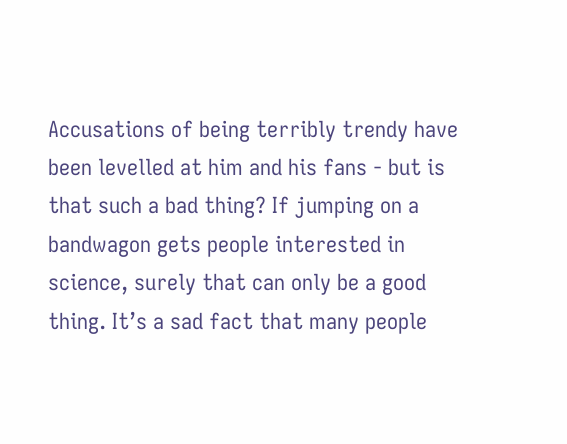Accusations of being terribly trendy have been levelled at him and his fans - but is that such a bad thing? If jumping on a bandwagon gets people interested in science, surely that can only be a good thing. It’s a sad fact that many people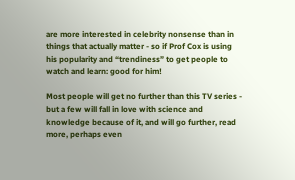are more interested in celebrity nonsense than in things that actually matter - so if Prof Cox is using his popularity and “trendiness” to get people to watch and learn: good for him!

Most people will get no further than this TV series - but a few will fall in love with science and knowledge because of it, and will go further, read more, perhaps even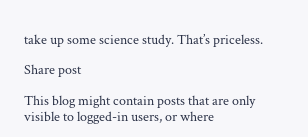take up some science study. That’s priceless.

Share post

This blog might contain posts that are only visible to logged-in users, or where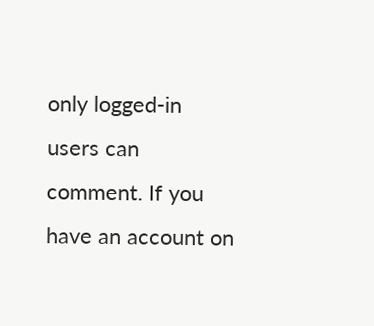only logged-in users can comment. If you have an account on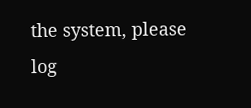the system, please log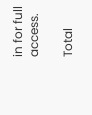in for full access.

Total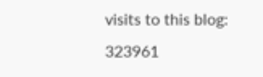visits to this blog: 323961